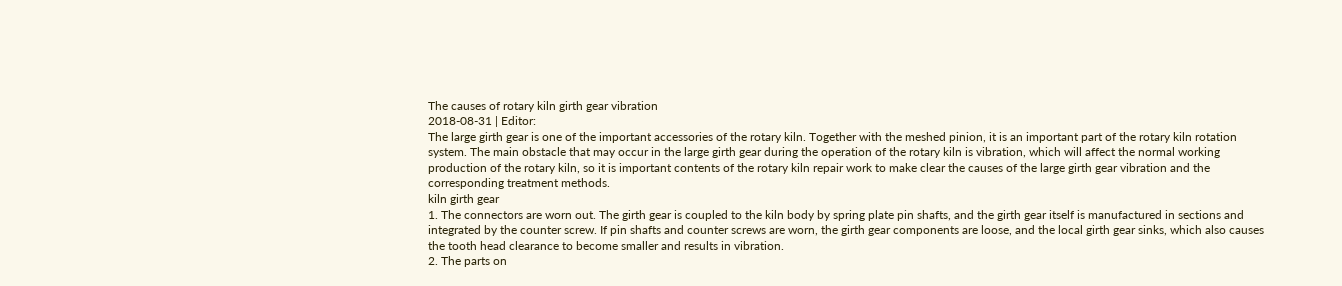The causes of rotary kiln girth gear vibration
2018-08-31 | Editor:
The large girth gear is one of the important accessories of the rotary kiln. Together with the meshed pinion, it is an important part of the rotary kiln rotation system. The main obstacle that may occur in the large girth gear during the operation of the rotary kiln is vibration, which will affect the normal working production of the rotary kiln, so it is important contents of the rotary kiln repair work to make clear the causes of the large girth gear vibration and the corresponding treatment methods.
kiln girth gear
1. The connectors are worn out. The girth gear is coupled to the kiln body by spring plate pin shafts, and the girth gear itself is manufactured in sections and integrated by the counter screw. If pin shafts and counter screws are worn, the girth gear components are loose, and the local girth gear sinks, which also causes the tooth head clearance to become smaller and results in vibration.
2. The parts on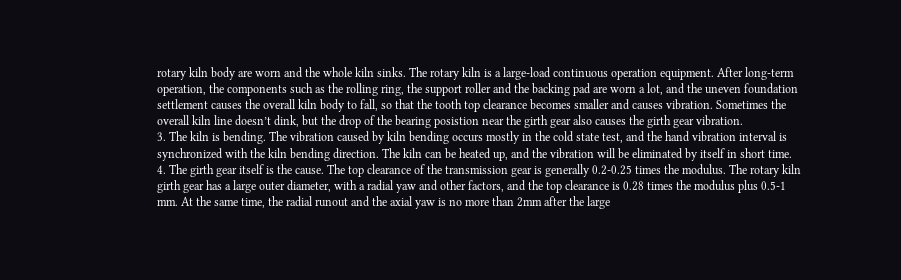rotary kiln body are worn and the whole kiln sinks. The rotary kiln is a large-load continuous operation equipment. After long-term operation, the components such as the rolling ring, the support roller and the backing pad are worn a lot, and the uneven foundation settlement causes the overall kiln body to fall, so that the tooth top clearance becomes smaller and causes vibration. Sometimes the overall kiln line doesn’t dink, but the drop of the bearing posistion near the girth gear also causes the girth gear vibration.
3. The kiln is bending. The vibration caused by kiln bending occurs mostly in the cold state test, and the hand vibration interval is synchronized with the kiln bending direction. The kiln can be heated up, and the vibration will be eliminated by itself in short time.
4. The girth gear itself is the cause. The top clearance of the transmission gear is generally 0.2-0.25 times the modulus. The rotary kiln girth gear has a large outer diameter, with a radial yaw and other factors, and the top clearance is 0.28 times the modulus plus 0.5-1 mm. At the same time, the radial runout and the axial yaw is no more than 2mm after the large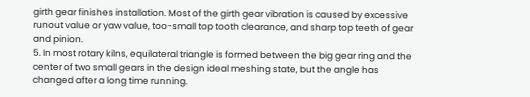girth gear finishes installation. Most of the girth gear vibration is caused by excessive runout value or yaw value, too-small top tooth clearance, and sharp top teeth of gear and pinion.
5. In most rotary kilns, equilateral triangle is formed between the big gear ring and the center of two small gears in the design ideal meshing state, but the angle has changed after a long time running.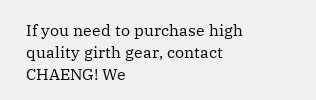If you need to purchase high quality girth gear, contact CHAENG! We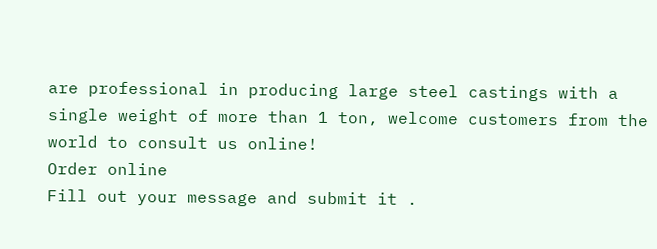are professional in producing large steel castings with a single weight of more than 1 ton, welcome customers from the world to consult us online!
Order online
Fill out your message and submit it .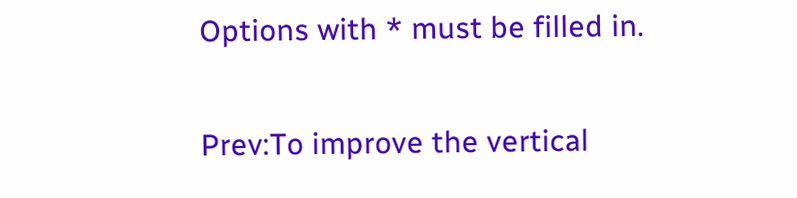Options with * must be filled in.

Prev:To improve the vertical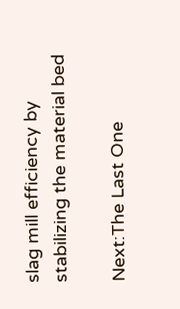slag mill efficiency by stabilizing the material bed

Next:The Last One